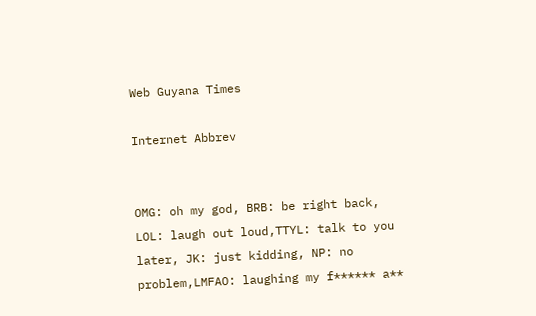Web Guyana Times

Internet Abbrev


OMG: oh my god, BRB: be right back, LOL: laugh out loud,TTYL: talk to you later, JK: just kidding, NP: no problem,LMFAO: laughing my f****** a**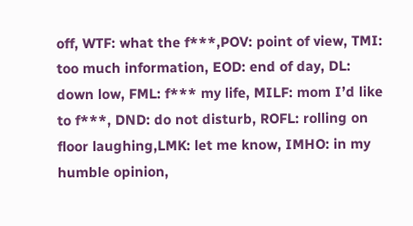off, WTF: what the f***,POV: point of view, TMI: too much information, EOD: end of day, DL: down low, FML: f*** my life, MILF: mom I’d like to f***, DND: do not disturb, ROFL: rolling on floor laughing,LMK: let me know, IMHO: in my humble opinion,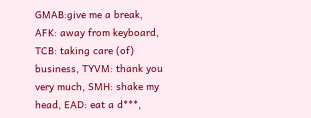GMAB:give me a break, AFK: away from keyboard, TCB: taking care (of) business, TYVM: thank you very much, SMH: shake my head, EAD: eat a d***,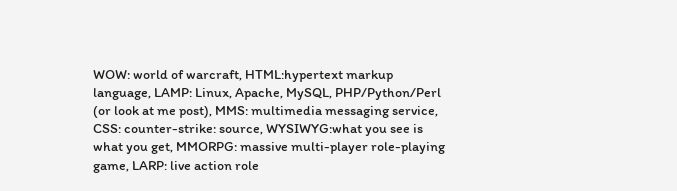WOW: world of warcraft, HTML:hypertext markup language, LAMP: Linux, Apache, MySQL, PHP/Python/Perl (or look at me post), MMS: multimedia messaging service, CSS: counter-strike: source, WYSIWYG:what you see is what you get, MMORPG: massive multi-player role-playing game, LARP: live action role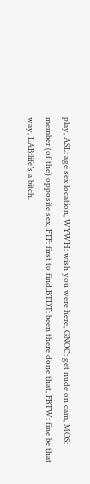play, ASL: age sex location, WYWH: wish you were here, GNOC: get nude on cam, MOS: member (of the) opposite sex, FTF: first to find,BTDT: been there done that, FBTW: fine be that way, LAB:life’s a bitch.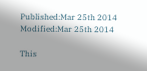Published:Mar 25th 2014
Modified:Mar 25th 2014

This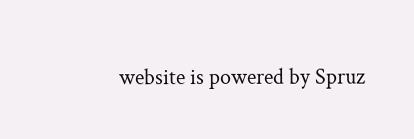website is powered by Spruz